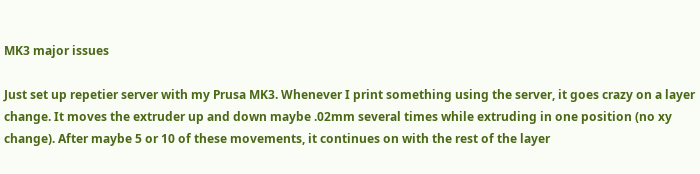MK3 major issues

Just set up repetier server with my Prusa MK3. Whenever I print something using the server, it goes crazy on a layer change. It moves the extruder up and down maybe .02mm several times while extruding in one position (no xy change). After maybe 5 or 10 of these movements, it continues on with the rest of the layer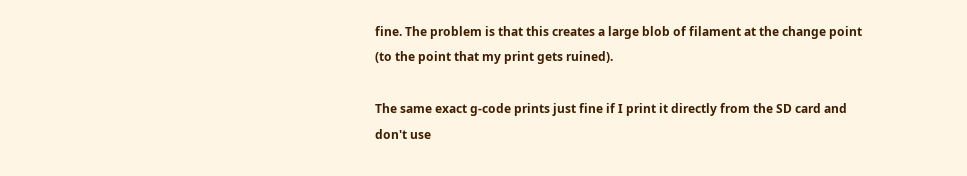fine. The problem is that this creates a large blob of filament at the change point (to the point that my print gets ruined).

The same exact g-code prints just fine if I print it directly from the SD card and don't use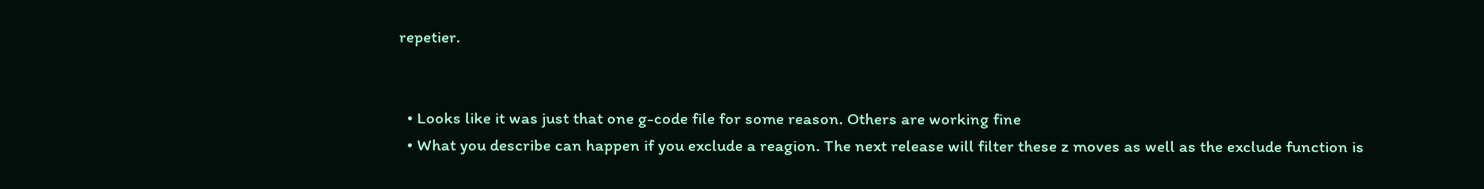repetier.


  • Looks like it was just that one g-code file for some reason. Others are working fine
  • What you describe can happen if you exclude a reagion. The next release will filter these z moves as well as the exclude function is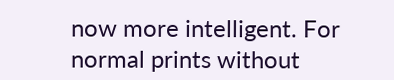now more intelligent. For normal prints without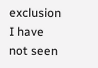exclusion I have not seen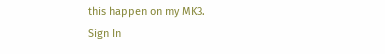this happen on my MK3.
Sign In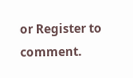or Register to comment.